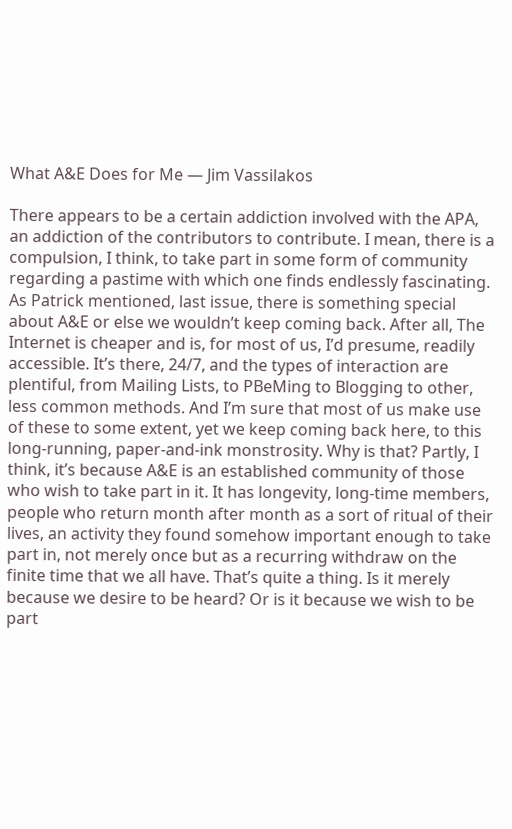What A&E Does for Me — Jim Vassilakos

There appears to be a certain addiction involved with the APA, an addiction of the contributors to contribute. I mean, there is a compulsion, I think, to take part in some form of community regarding a pastime with which one finds endlessly fascinating. As Patrick mentioned, last issue, there is something special about A&E or else we wouldn’t keep coming back. After all, The Internet is cheaper and is, for most of us, I’d presume, readily accessible. It’s there, 24/7, and the types of interaction are plentiful, from Mailing Lists, to PBeMing to Blogging to other, less common methods. And I’m sure that most of us make use of these to some extent, yet we keep coming back here, to this long-running, paper-and-ink monstrosity. Why is that? Partly, I think, it’s because A&E is an established community of those who wish to take part in it. It has longevity, long-time members, people who return month after month as a sort of ritual of their lives, an activity they found somehow important enough to take part in, not merely once but as a recurring withdraw on the finite time that we all have. That’s quite a thing. Is it merely because we desire to be heard? Or is it because we wish to be part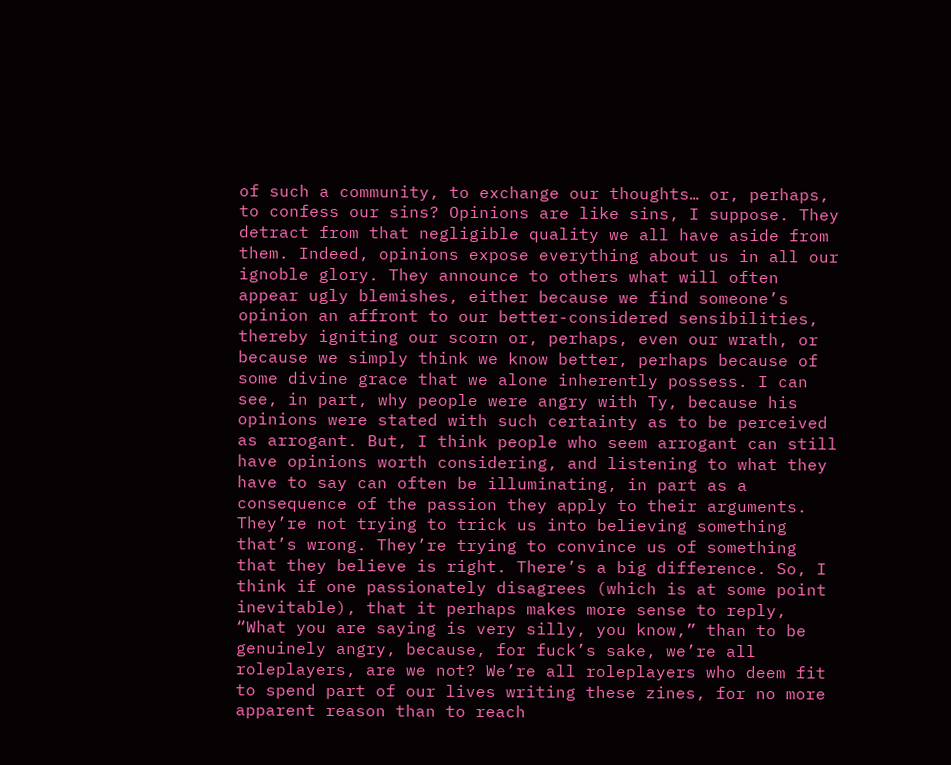of such a community, to exchange our thoughts… or, perhaps, to confess our sins? Opinions are like sins, I suppose. They detract from that negligible quality we all have aside from them. Indeed, opinions expose everything about us in all our ignoble glory. They announce to others what will often appear ugly blemishes, either because we find someone’s opinion an affront to our better-considered sensibilities, thereby igniting our scorn or, perhaps, even our wrath, or because we simply think we know better, perhaps because of some divine grace that we alone inherently possess. I can see, in part, why people were angry with Ty, because his opinions were stated with such certainty as to be perceived as arrogant. But, I think people who seem arrogant can still have opinions worth considering, and listening to what they have to say can often be illuminating, in part as a consequence of the passion they apply to their arguments. They’re not trying to trick us into believing something that’s wrong. They’re trying to convince us of something that they believe is right. There’s a big difference. So, I think if one passionately disagrees (which is at some point inevitable), that it perhaps makes more sense to reply, “What you are saying is very silly, you know,” than to be genuinely angry, because, for fuck’s sake, we’re all roleplayers, are we not? We’re all roleplayers who deem fit to spend part of our lives writing these zines, for no more apparent reason than to reach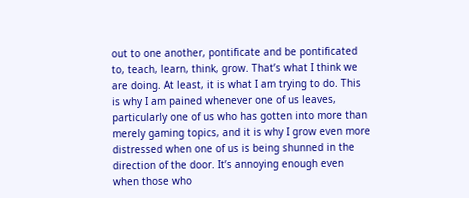out to one another, pontificate and be pontificated to, teach, learn, think, grow. That’s what I think we are doing. At least, it is what I am trying to do. This is why I am pained whenever one of us leaves, particularly one of us who has gotten into more than merely gaming topics, and it is why I grow even more distressed when one of us is being shunned in the direction of the door. It’s annoying enough even when those who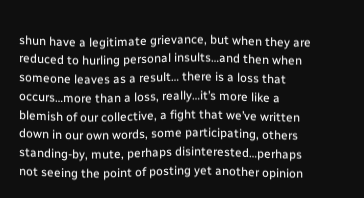shun have a legitimate grievance, but when they are reduced to hurling personal insults…and then when someone leaves as a result… there is a loss that occurs…more than a loss, really…it’s more like a blemish of our collective, a fight that we’ve written down in our own words, some participating, others standing-by, mute, perhaps disinterested…perhaps not seeing the point of posting yet another opinion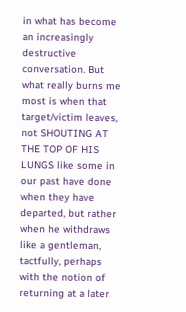in what has become an increasingly destructive conversation. But what really burns me most is when that target/victim leaves, not SHOUTING AT THE TOP OF HIS LUNGS like some in our past have done when they have departed, but rather when he withdraws like a gentleman, tactfully, perhaps with the notion of returning at a later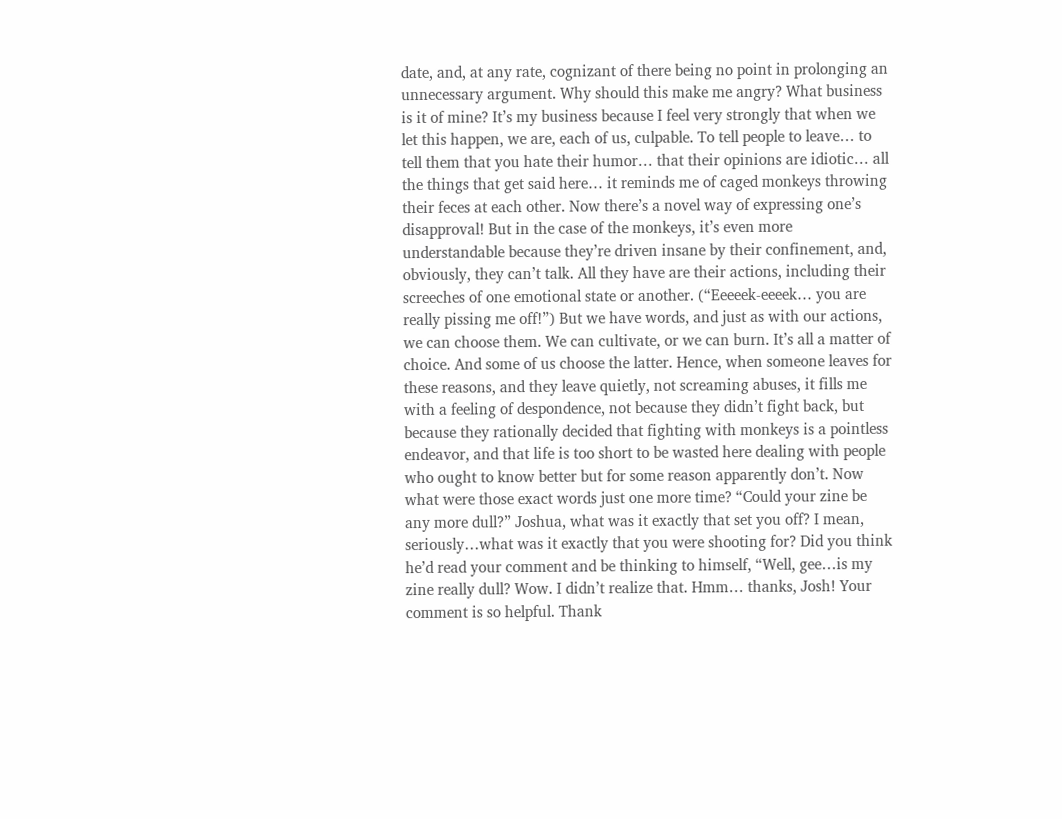date, and, at any rate, cognizant of there being no point in prolonging an unnecessary argument. Why should this make me angry? What business is it of mine? It’s my business because I feel very strongly that when we let this happen, we are, each of us, culpable. To tell people to leave… to tell them that you hate their humor… that their opinions are idiotic… all the things that get said here… it reminds me of caged monkeys throwing their feces at each other. Now there’s a novel way of expressing one’s disapproval! But in the case of the monkeys, it’s even more understandable because they’re driven insane by their confinement, and, obviously, they can’t talk. All they have are their actions, including their screeches of one emotional state or another. (“Eeeeek-eeeek… you are really pissing me off!”) But we have words, and just as with our actions, we can choose them. We can cultivate, or we can burn. It’s all a matter of choice. And some of us choose the latter. Hence, when someone leaves for these reasons, and they leave quietly, not screaming abuses, it fills me with a feeling of despondence, not because they didn’t fight back, but because they rationally decided that fighting with monkeys is a pointless endeavor, and that life is too short to be wasted here dealing with people who ought to know better but for some reason apparently don’t. Now what were those exact words just one more time? “Could your zine be any more dull?” Joshua, what was it exactly that set you off? I mean, seriously…what was it exactly that you were shooting for? Did you think he’d read your comment and be thinking to himself, “Well, gee…is my zine really dull? Wow. I didn’t realize that. Hmm… thanks, Josh! Your comment is so helpful. Thank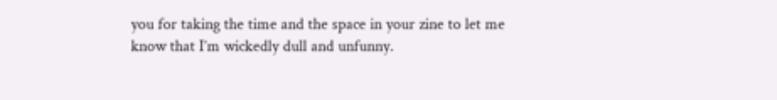you for taking the time and the space in your zine to let me know that I’m wickedly dull and unfunny.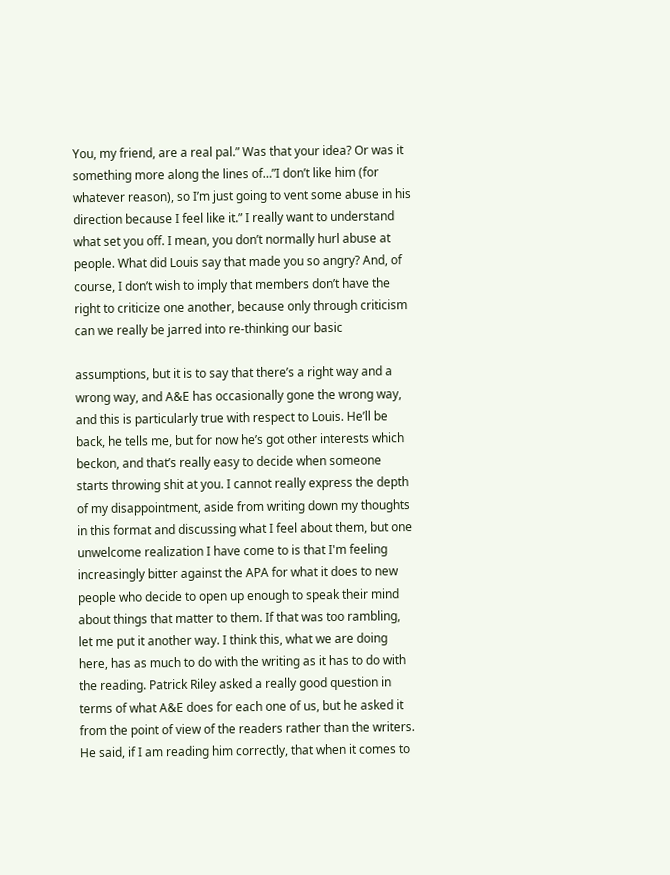You, my friend, are a real pal.” Was that your idea? Or was it something more along the lines of…”I don’t like him (for whatever reason), so I’m just going to vent some abuse in his direction because I feel like it.” I really want to understand what set you off. I mean, you don’t normally hurl abuse at people. What did Louis say that made you so angry? And, of course, I don’t wish to imply that members don’t have the right to criticize one another, because only through criticism can we really be jarred into re-thinking our basic

assumptions, but it is to say that there’s a right way and a wrong way, and A&E has occasionally gone the wrong way, and this is particularly true with respect to Louis. He’ll be back, he tells me, but for now he’s got other interests which beckon, and that’s really easy to decide when someone starts throwing shit at you. I cannot really express the depth of my disappointment, aside from writing down my thoughts in this format and discussing what I feel about them, but one unwelcome realization I have come to is that I'm feeling increasingly bitter against the APA for what it does to new people who decide to open up enough to speak their mind about things that matter to them. If that was too rambling, let me put it another way. I think this, what we are doing here, has as much to do with the writing as it has to do with the reading. Patrick Riley asked a really good question in terms of what A&E does for each one of us, but he asked it from the point of view of the readers rather than the writers. He said, if I am reading him correctly, that when it comes to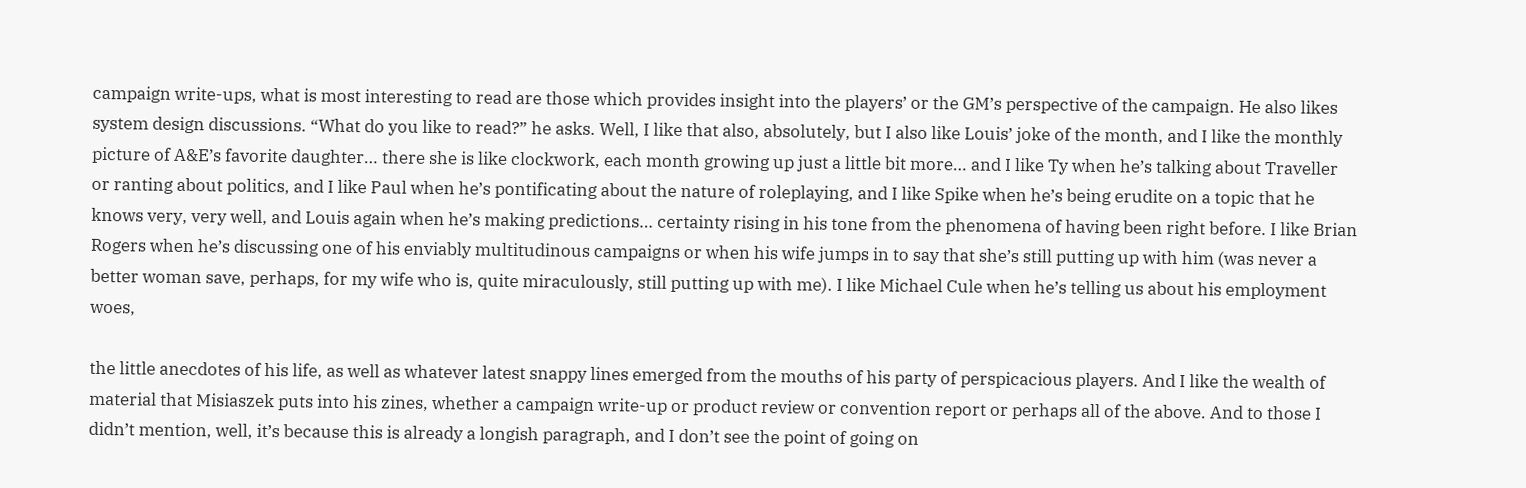campaign write-ups, what is most interesting to read are those which provides insight into the players’ or the GM’s perspective of the campaign. He also likes system design discussions. “What do you like to read?” he asks. Well, I like that also, absolutely, but I also like Louis’ joke of the month, and I like the monthly picture of A&E’s favorite daughter… there she is like clockwork, each month growing up just a little bit more… and I like Ty when he’s talking about Traveller or ranting about politics, and I like Paul when he’s pontificating about the nature of roleplaying, and I like Spike when he’s being erudite on a topic that he knows very, very well, and Louis again when he’s making predictions… certainty rising in his tone from the phenomena of having been right before. I like Brian Rogers when he’s discussing one of his enviably multitudinous campaigns or when his wife jumps in to say that she’s still putting up with him (was never a better woman save, perhaps, for my wife who is, quite miraculously, still putting up with me). I like Michael Cule when he’s telling us about his employment woes,

the little anecdotes of his life, as well as whatever latest snappy lines emerged from the mouths of his party of perspicacious players. And I like the wealth of material that Misiaszek puts into his zines, whether a campaign write-up or product review or convention report or perhaps all of the above. And to those I didn’t mention, well, it’s because this is already a longish paragraph, and I don’t see the point of going on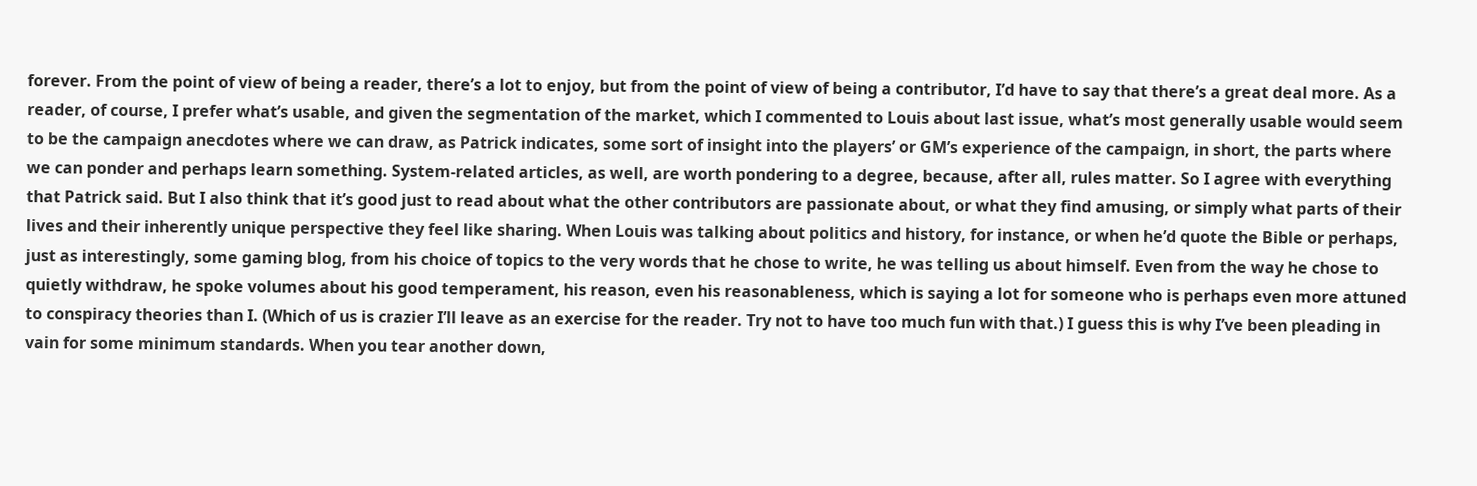forever. From the point of view of being a reader, there’s a lot to enjoy, but from the point of view of being a contributor, I’d have to say that there’s a great deal more. As a reader, of course, I prefer what’s usable, and given the segmentation of the market, which I commented to Louis about last issue, what’s most generally usable would seem to be the campaign anecdotes where we can draw, as Patrick indicates, some sort of insight into the players’ or GM’s experience of the campaign, in short, the parts where we can ponder and perhaps learn something. System-related articles, as well, are worth pondering to a degree, because, after all, rules matter. So I agree with everything that Patrick said. But I also think that it’s good just to read about what the other contributors are passionate about, or what they find amusing, or simply what parts of their lives and their inherently unique perspective they feel like sharing. When Louis was talking about politics and history, for instance, or when he’d quote the Bible or perhaps, just as interestingly, some gaming blog, from his choice of topics to the very words that he chose to write, he was telling us about himself. Even from the way he chose to quietly withdraw, he spoke volumes about his good temperament, his reason, even his reasonableness, which is saying a lot for someone who is perhaps even more attuned to conspiracy theories than I. (Which of us is crazier I’ll leave as an exercise for the reader. Try not to have too much fun with that.) I guess this is why I’ve been pleading in vain for some minimum standards. When you tear another down,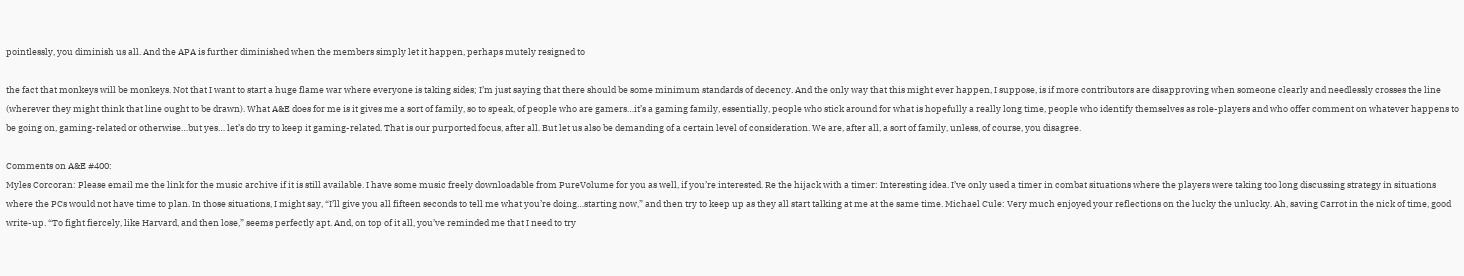pointlessly, you diminish us all. And the APA is further diminished when the members simply let it happen, perhaps mutely resigned to

the fact that monkeys will be monkeys. Not that I want to start a huge flame war where everyone is taking sides; I’m just saying that there should be some minimum standards of decency. And the only way that this might ever happen, I suppose, is if more contributors are disapproving when someone clearly and needlessly crosses the line (wherever they might think that line ought to be drawn). What A&E does for me is it gives me a sort of family, so to speak, of people who are gamers…it’s a gaming family, essentially, people who stick around for what is hopefully a really long time, people who identify themselves as role-players and who offer comment on whatever happens to be going on, gaming-related or otherwise…but yes… let’s do try to keep it gaming-related. That is our purported focus, after all. But let us also be demanding of a certain level of consideration. We are, after all, a sort of family, unless, of course, you disagree.

Comments on A&E #400:
Myles Corcoran: Please email me the link for the music archive if it is still available. I have some music freely downloadable from PureVolume for you as well, if you’re interested. Re the hijack with a timer: Interesting idea. I’ve only used a timer in combat situations where the players were taking too long discussing strategy in situations where the PCs would not have time to plan. In those situations, I might say, “I’ll give you all fifteen seconds to tell me what you’re doing…starting now,” and then try to keep up as they all start talking at me at the same time. Michael Cule: Very much enjoyed your reflections on the lucky the unlucky. Ah, saving Carrot in the nick of time, good write-up. “To fight fiercely, like Harvard, and then lose,” seems perfectly apt. And, on top of it all, you’ve reminded me that I need to try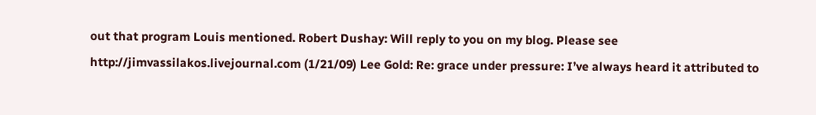out that program Louis mentioned. Robert Dushay: Will reply to you on my blog. Please see http://jimvassilakos.livejournal.com (1/21/09) Lee Gold: Re: grace under pressure: I’ve always heard it attributed to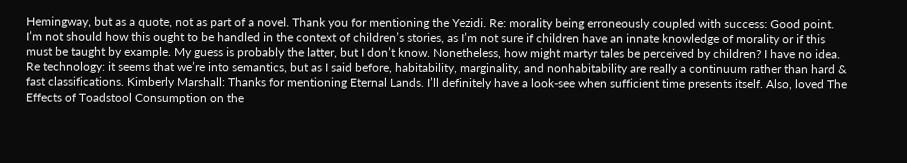Hemingway, but as a quote, not as part of a novel. Thank you for mentioning the Yezidi. Re: morality being erroneously coupled with success: Good point. I’m not should how this ought to be handled in the context of children’s stories, as I’m not sure if children have an innate knowledge of morality or if this must be taught by example. My guess is probably the latter, but I don’t know. Nonetheless, how might martyr tales be perceived by children? I have no idea. Re technology: it seems that we’re into semantics, but as I said before, habitability, marginality, and nonhabitability are really a continuum rather than hard & fast classifications. Kimberly Marshall: Thanks for mentioning Eternal Lands. I’ll definitely have a look-see when sufficient time presents itself. Also, loved The Effects of Toadstool Consumption on the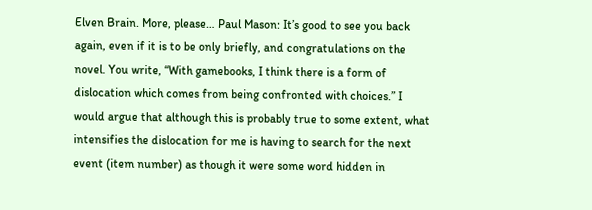Elven Brain. More, please… Paul Mason: It’s good to see you back again, even if it is to be only briefly, and congratulations on the novel. You write, “With gamebooks, I think there is a form of dislocation which comes from being confronted with choices.” I would argue that although this is probably true to some extent, what intensifies the dislocation for me is having to search for the next event (item number) as though it were some word hidden in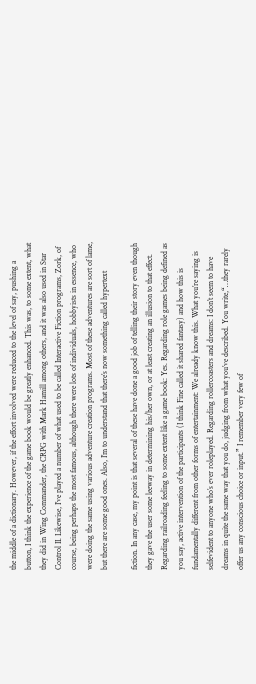the middle of a dictionary. However, if the effort involved were reduced to the level of say, pushing a button, I think the experience of the game book would be greatly enhanced. This was, to some extent, what they did in Wing Commander, the CRPG with Mark Hamill among others, and it was also used in Star Control II. Likewise, I’ve played a number of what used to be called Interactive Fiction programs, Zork, of course, being perhaps the most famous, although there were lots of individuals, hobbyists in essence, who were doing the same using various adventure creation programs. Most of these adventures are sort of lame, but there are some good ones. Also, I’m to understand that there’s now something called hypertext

fiction. In any case, my point is that several of these have done a good job of telling their story even though they gave the user some leeway in determining his/her own, or at least creating an illusion to that effect. Regarding railroading feeling to some extent like a game book: Yes. Regarding role games being defined as you say, active intervention of the participants (I think Fine called it shared fantasy) and how this is fundamentally different from other forms of entertainment: We already know this. What you’re saying is selfevident to anyone who’s ever roleplayed. Regarding rollercoasters and dreams: I don’t seem to have dreams in quite the same way that you do, judging from what you’ve described. You write,“…they rarely offer us any conscious choice or input.” I remember very few of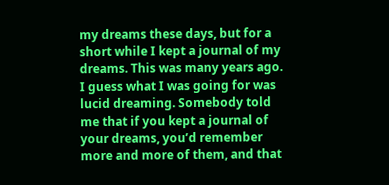my dreams these days, but for a short while I kept a journal of my dreams. This was many years ago. I guess what I was going for was lucid dreaming. Somebody told me that if you kept a journal of your dreams, you’d remember more and more of them, and that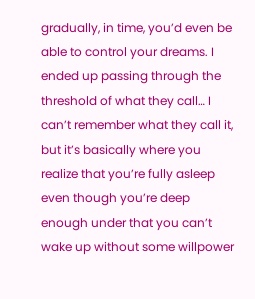gradually, in time, you’d even be able to control your dreams. I ended up passing through the threshold of what they call… I can’t remember what they call it, but it’s basically where you realize that you’re fully asleep even though you’re deep enough under that you can’t wake up without some willpower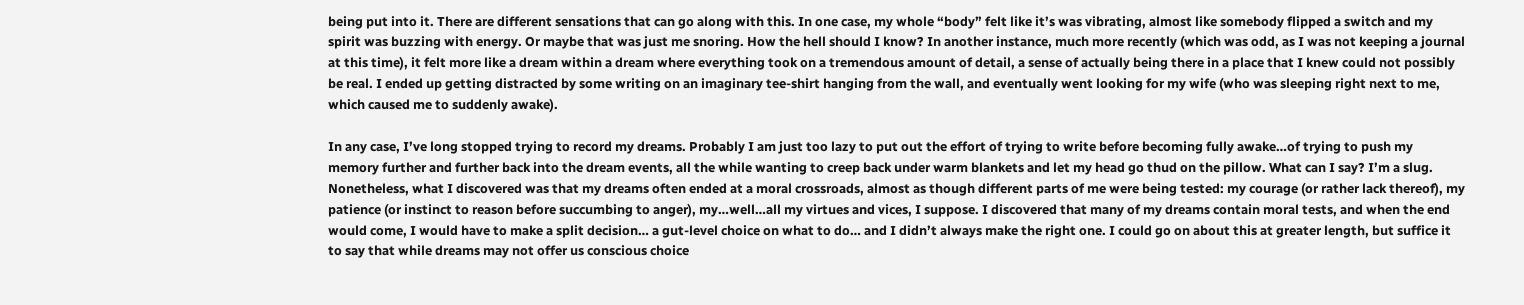being put into it. There are different sensations that can go along with this. In one case, my whole “body” felt like it’s was vibrating, almost like somebody flipped a switch and my spirit was buzzing with energy. Or maybe that was just me snoring. How the hell should I know? In another instance, much more recently (which was odd, as I was not keeping a journal at this time), it felt more like a dream within a dream where everything took on a tremendous amount of detail, a sense of actually being there in a place that I knew could not possibly be real. I ended up getting distracted by some writing on an imaginary tee-shirt hanging from the wall, and eventually went looking for my wife (who was sleeping right next to me, which caused me to suddenly awake).

In any case, I’ve long stopped trying to record my dreams. Probably I am just too lazy to put out the effort of trying to write before becoming fully awake…of trying to push my memory further and further back into the dream events, all the while wanting to creep back under warm blankets and let my head go thud on the pillow. What can I say? I’m a slug. Nonetheless, what I discovered was that my dreams often ended at a moral crossroads, almost as though different parts of me were being tested: my courage (or rather lack thereof), my patience (or instinct to reason before succumbing to anger), my…well…all my virtues and vices, I suppose. I discovered that many of my dreams contain moral tests, and when the end would come, I would have to make a split decision… a gut-level choice on what to do… and I didn’t always make the right one. I could go on about this at greater length, but suffice it to say that while dreams may not offer us conscious choice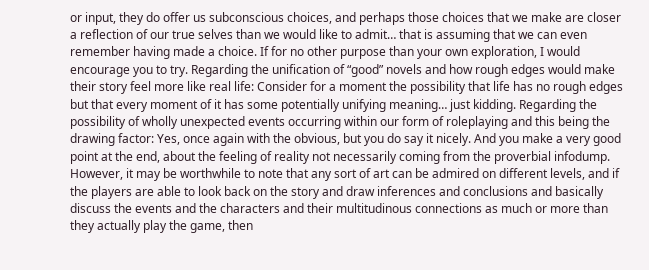or input, they do offer us subconscious choices, and perhaps those choices that we make are closer a reflection of our true selves than we would like to admit… that is assuming that we can even remember having made a choice. If for no other purpose than your own exploration, I would encourage you to try. Regarding the unification of “good” novels and how rough edges would make their story feel more like real life: Consider for a moment the possibility that life has no rough edges but that every moment of it has some potentially unifying meaning… just kidding. Regarding the possibility of wholly unexpected events occurring within our form of roleplaying and this being the drawing factor: Yes, once again with the obvious, but you do say it nicely. And you make a very good point at the end, about the feeling of reality not necessarily coming from the proverbial infodump. However, it may be worthwhile to note that any sort of art can be admired on different levels, and if the players are able to look back on the story and draw inferences and conclusions and basically discuss the events and the characters and their multitudinous connections as much or more than they actually play the game, then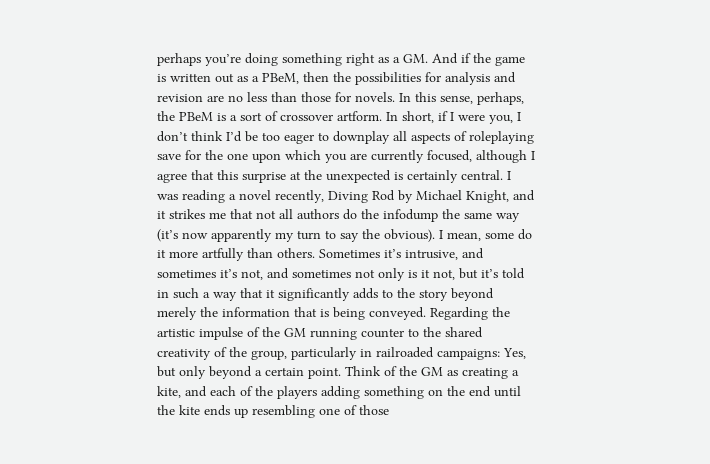perhaps you’re doing something right as a GM. And if the game is written out as a PBeM, then the possibilities for analysis and revision are no less than those for novels. In this sense, perhaps, the PBeM is a sort of crossover artform. In short, if I were you, I don’t think I’d be too eager to downplay all aspects of roleplaying save for the one upon which you are currently focused, although I agree that this surprise at the unexpected is certainly central. I was reading a novel recently, Diving Rod by Michael Knight, and it strikes me that not all authors do the infodump the same way (it’s now apparently my turn to say the obvious). I mean, some do it more artfully than others. Sometimes it’s intrusive, and sometimes it’s not, and sometimes not only is it not, but it’s told in such a way that it significantly adds to the story beyond merely the information that is being conveyed. Regarding the artistic impulse of the GM running counter to the shared creativity of the group, particularly in railroaded campaigns: Yes, but only beyond a certain point. Think of the GM as creating a kite, and each of the players adding something on the end until the kite ends up resembling one of those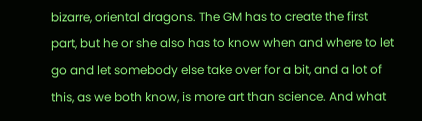bizarre, oriental dragons. The GM has to create the first part, but he or she also has to know when and where to let go and let somebody else take over for a bit, and a lot of this, as we both know, is more art than science. And what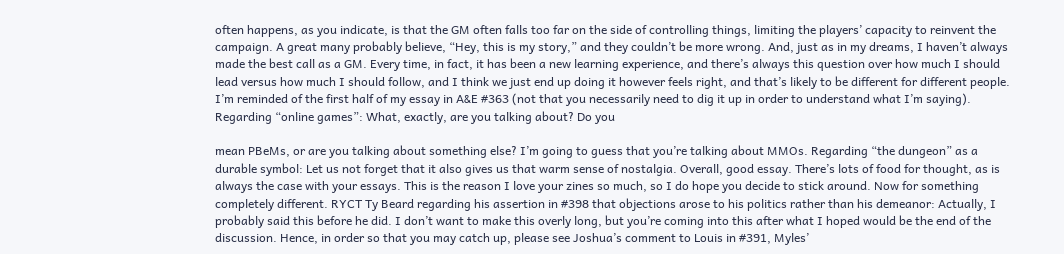often happens, as you indicate, is that the GM often falls too far on the side of controlling things, limiting the players’ capacity to reinvent the campaign. A great many probably believe, “Hey, this is my story,” and they couldn’t be more wrong. And, just as in my dreams, I haven’t always made the best call as a GM. Every time, in fact, it has been a new learning experience, and there’s always this question over how much I should lead versus how much I should follow, and I think we just end up doing it however feels right, and that’s likely to be different for different people. I’m reminded of the first half of my essay in A&E #363 (not that you necessarily need to dig it up in order to understand what I’m saying). Regarding “online games”: What, exactly, are you talking about? Do you

mean PBeMs, or are you talking about something else? I’m going to guess that you’re talking about MMOs. Regarding “the dungeon” as a durable symbol: Let us not forget that it also gives us that warm sense of nostalgia. Overall, good essay. There’s lots of food for thought, as is always the case with your essays. This is the reason I love your zines so much, so I do hope you decide to stick around. Now for something completely different. RYCT Ty Beard regarding his assertion in #398 that objections arose to his politics rather than his demeanor: Actually, I probably said this before he did. I don’t want to make this overly long, but you’re coming into this after what I hoped would be the end of the discussion. Hence, in order so that you may catch up, please see Joshua’s comment to Louis in #391, Myles’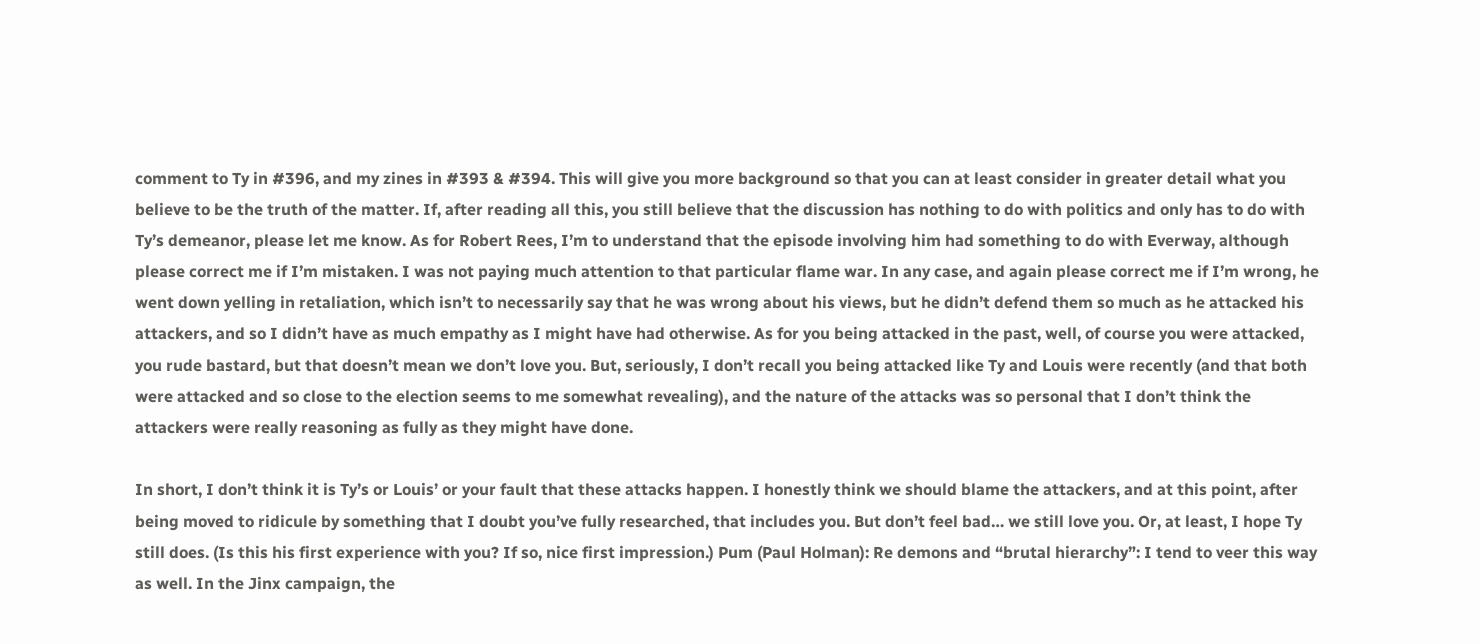comment to Ty in #396, and my zines in #393 & #394. This will give you more background so that you can at least consider in greater detail what you believe to be the truth of the matter. If, after reading all this, you still believe that the discussion has nothing to do with politics and only has to do with Ty’s demeanor, please let me know. As for Robert Rees, I’m to understand that the episode involving him had something to do with Everway, although please correct me if I’m mistaken. I was not paying much attention to that particular flame war. In any case, and again please correct me if I’m wrong, he went down yelling in retaliation, which isn’t to necessarily say that he was wrong about his views, but he didn’t defend them so much as he attacked his attackers, and so I didn’t have as much empathy as I might have had otherwise. As for you being attacked in the past, well, of course you were attacked, you rude bastard, but that doesn’t mean we don’t love you. But, seriously, I don’t recall you being attacked like Ty and Louis were recently (and that both were attacked and so close to the election seems to me somewhat revealing), and the nature of the attacks was so personal that I don’t think the attackers were really reasoning as fully as they might have done.

In short, I don’t think it is Ty’s or Louis’ or your fault that these attacks happen. I honestly think we should blame the attackers, and at this point, after being moved to ridicule by something that I doubt you’ve fully researched, that includes you. But don’t feel bad… we still love you. Or, at least, I hope Ty still does. (Is this his first experience with you? If so, nice first impression.) Pum (Paul Holman): Re demons and “brutal hierarchy”: I tend to veer this way as well. In the Jinx campaign, the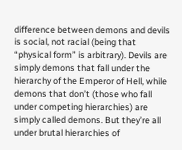difference between demons and devils is social, not racial (being that “physical form” is arbitrary). Devils are simply demons that fall under the hierarchy of the Emperor of Hell, while demons that don’t (those who fall under competing hierarchies) are simply called demons. But they’re all under brutal hierarchies of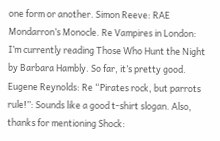one form or another. Simon Reeve: RAE Mondarron’s Monocle. Re Vampires in London: I’m currently reading Those Who Hunt the Night by Barbara Hambly. So far, it’s pretty good. Eugene Reynolds: Re “Pirates rock, but parrots rule!”: Sounds like a good t-shirt slogan. Also, thanks for mentioning Shock: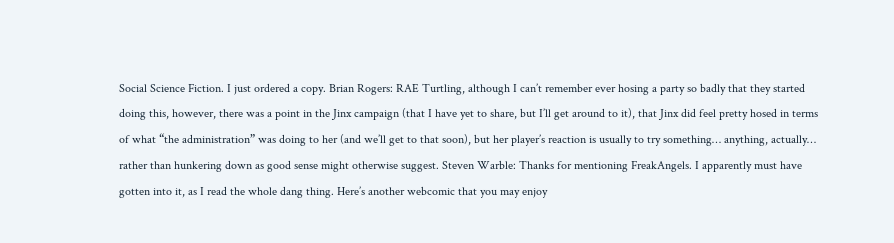Social Science Fiction. I just ordered a copy. Brian Rogers: RAE Turtling, although I can’t remember ever hosing a party so badly that they started doing this, however, there was a point in the Jinx campaign (that I have yet to share, but I’ll get around to it), that Jinx did feel pretty hosed in terms of what “the administration” was doing to her (and we’ll get to that soon), but her player’s reaction is usually to try something… anything, actually… rather than hunkering down as good sense might otherwise suggest. Steven Warble: Thanks for mentioning FreakAngels. I apparently must have gotten into it, as I read the whole dang thing. Here’s another webcomic that you may enjoy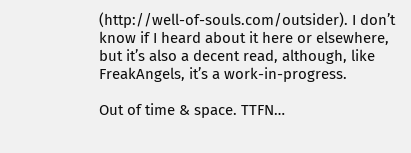(http://well-of-souls.com/outsider). I don’t know if I heard about it here or elsewhere, but it’s also a decent read, although, like FreakAngels, it’s a work-in-progress.

Out of time & space. TTFN…